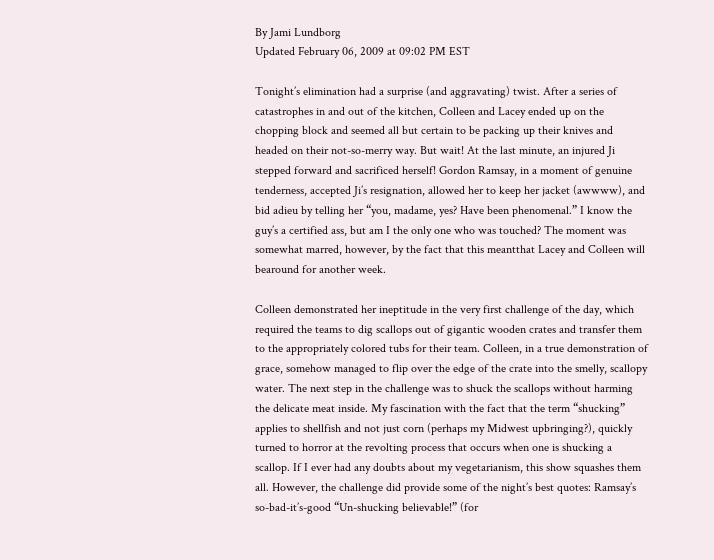By Jami Lundborg
Updated February 06, 2009 at 09:02 PM EST

Tonight’s elimination had a surprise (and aggravating) twist. After a series of catastrophes in and out of the kitchen, Colleen and Lacey ended up on the chopping block and seemed all but certain to be packing up their knives and headed on their not-so-merry way. But wait! At the last minute, an injured Ji stepped forward and sacrificed herself! Gordon Ramsay, in a moment of genuine tenderness, accepted Ji’s resignation, allowed her to keep her jacket (awwww), and bid adieu by telling her “you, madame, yes? Have been phenomenal.” I know the guy’s a certified ass, but am I the only one who was touched? The moment was somewhat marred, however, by the fact that this meantthat Lacey and Colleen will bearound for another week.

Colleen demonstrated her ineptitude in the very first challenge of the day, which required the teams to dig scallops out of gigantic wooden crates and transfer them to the appropriately colored tubs for their team. Colleen, in a true demonstration of grace, somehow managed to flip over the edge of the crate into the smelly, scallopy water. The next step in the challenge was to shuck the scallops without harming the delicate meat inside. My fascination with the fact that the term “shucking” applies to shellfish and not just corn (perhaps my Midwest upbringing?), quickly turned to horror at the revolting process that occurs when one is shucking a scallop. If I ever had any doubts about my vegetarianism, this show squashes them all. However, the challenge did provide some of the night’s best quotes: Ramsay’s so-bad-it’s-good “Un-shucking believable!” (for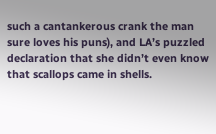such a cantankerous crank the man sure loves his puns), and LA’s puzzled declaration that she didn’t even know that scallops came in shells.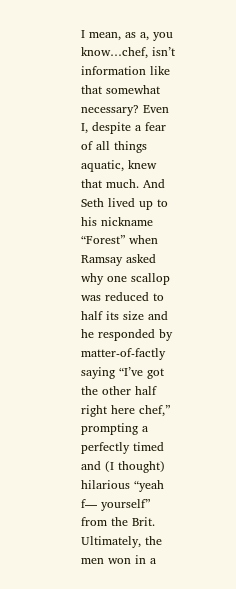I mean, as a, you know…chef, isn’t information like that somewhat necessary? Even I, despite a fear of all things aquatic, knew that much. And Seth lived up to his nickname “Forest” when Ramsay asked why one scallop was reduced to half its size and he responded by matter-of-factly saying “I’ve got the other half right here chef,” prompting a perfectly timed and (I thought) hilarious “yeah f— yourself” from the Brit. Ultimately, the men won in a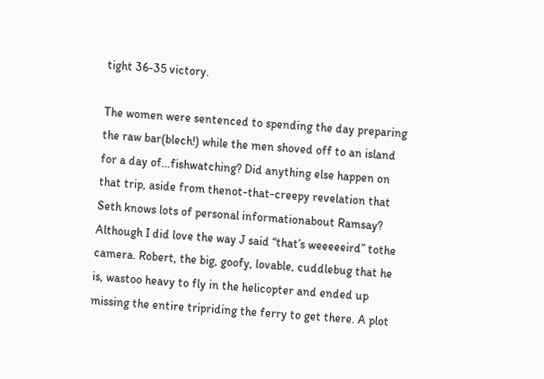tight 36-35 victory.

The women were sentenced to spending the day preparing the raw bar(blech!) while the men shoved off to an island for a day of…fishwatching? Did anything else happen on that trip, aside from thenot-that-creepy revelation that Seth knows lots of personal informationabout Ramsay? Although I did love the way J said “that’s weeeeeird” tothe camera. Robert, the big, goofy, lovable, cuddlebug that he is, wastoo heavy to fly in the helicopter and ended up missing the entire tripriding the ferry to get there. A plot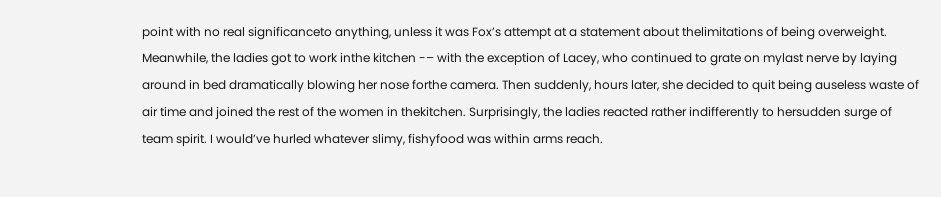point with no real significanceto anything, unless it was Fox’s attempt at a statement about thelimitations of being overweight. Meanwhile, the ladies got to work inthe kitchen -– with the exception of Lacey, who continued to grate on mylast nerve by laying around in bed dramatically blowing her nose forthe camera. Then suddenly, hours later, she decided to quit being auseless waste of air time and joined the rest of the women in thekitchen. Surprisingly, the ladies reacted rather indifferently to hersudden surge of team spirit. I would’ve hurled whatever slimy, fishyfood was within arms reach.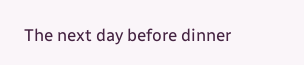The next day before dinner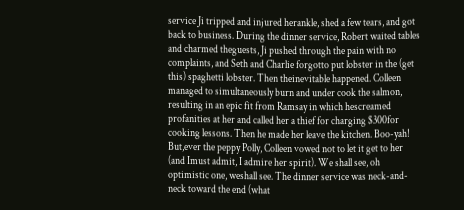service Ji tripped and injured herankle, shed a few tears, and got back to business. During the dinner service, Robert waited tables and charmed theguests, Ji pushed through the pain with no complaints, and Seth and Charlie forgotto put lobster in the (get this) spaghetti lobster. Then theinevitable happened. Colleen managed to simultaneously burn and under cook the salmon, resulting in an epic fit from Ramsay in which hescreamed profanities at her and called her a thief for charging $300for cooking lessons. Then he made her leave the kitchen. Boo-yah! But,ever the peppy Polly, Colleen vowed not to let it get to her (and Imust admit, I admire her spirit). We shall see, oh optimistic one, weshall see. The dinner service was neck-and-neck toward the end (what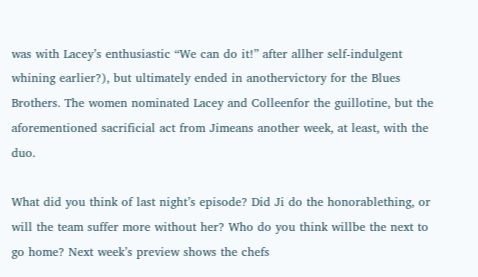was with Lacey’s enthusiastic “We can do it!” after allher self-indulgent whining earlier?), but ultimately ended in anothervictory for the Blues Brothers. The women nominated Lacey and Colleenfor the guillotine, but the aforementioned sacrificial act from Jimeans another week, at least, with the duo.

What did you think of last night’s episode? Did Ji do the honorablething, or will the team suffer more without her? Who do you think willbe the next to go home? Next week’s preview shows the chefs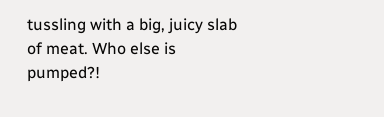tussling with a big, juicy slab of meat. Who else is pumped?!